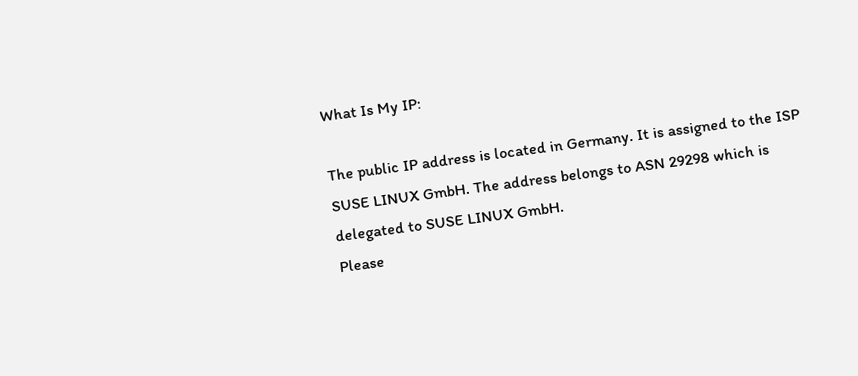What Is My IP:

The public IP address is located in Germany. It is assigned to the ISP SUSE LINUX GmbH. The address belongs to ASN 29298 which is delegated to SUSE LINUX GmbH.
Please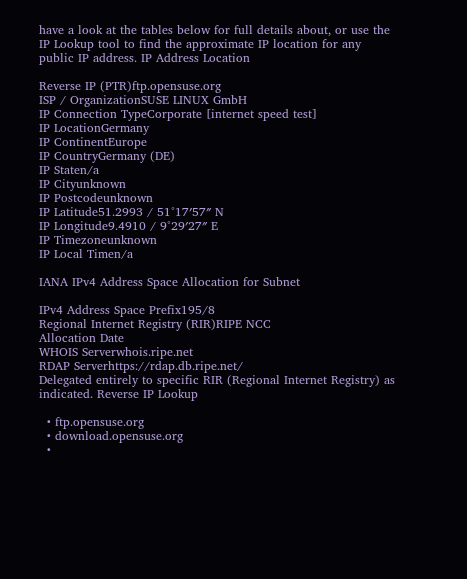have a look at the tables below for full details about, or use the IP Lookup tool to find the approximate IP location for any public IP address. IP Address Location

Reverse IP (PTR)ftp.opensuse.org
ISP / OrganizationSUSE LINUX GmbH
IP Connection TypeCorporate [internet speed test]
IP LocationGermany
IP ContinentEurope
IP CountryGermany (DE)
IP Staten/a
IP Cityunknown
IP Postcodeunknown
IP Latitude51.2993 / 51°17′57″ N
IP Longitude9.4910 / 9°29′27″ E
IP Timezoneunknown
IP Local Timen/a

IANA IPv4 Address Space Allocation for Subnet

IPv4 Address Space Prefix195/8
Regional Internet Registry (RIR)RIPE NCC
Allocation Date
WHOIS Serverwhois.ripe.net
RDAP Serverhttps://rdap.db.ripe.net/
Delegated entirely to specific RIR (Regional Internet Registry) as indicated. Reverse IP Lookup

  • ftp.opensuse.org
  • download.opensuse.org
  •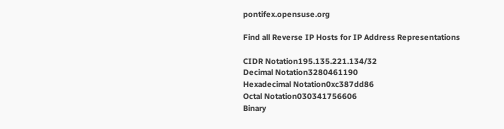pontifex.opensuse.org

Find all Reverse IP Hosts for IP Address Representations

CIDR Notation195.135.221.134/32
Decimal Notation3280461190
Hexadecimal Notation0xc387dd86
Octal Notation030341756606
Binary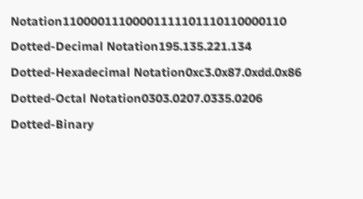Notation11000011100001111101110110000110
Dotted-Decimal Notation195.135.221.134
Dotted-Hexadecimal Notation0xc3.0x87.0xdd.0x86
Dotted-Octal Notation0303.0207.0335.0206
Dotted-Binary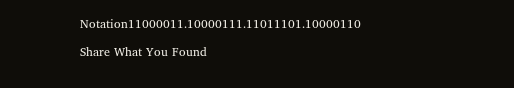Notation11000011.10000111.11011101.10000110

Share What You Found